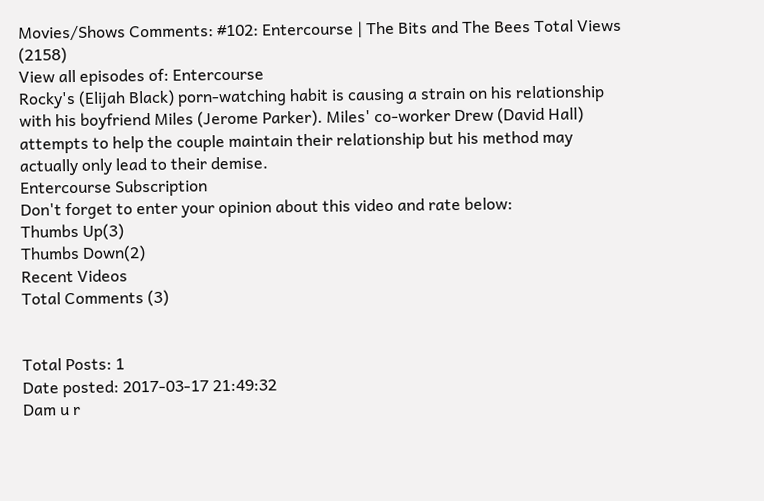Movies/Shows Comments: #102: Entercourse | The Bits and The Bees Total Views (2158)
View all episodes of: Entercourse
Rocky's (Elijah Black) porn-watching habit is causing a strain on his relationship with his boyfriend Miles (Jerome Parker). Miles' co-worker Drew (David Hall) attempts to help the couple maintain their relationship but his method may actually only lead to their demise.
Entercourse Subscription
Don't forget to enter your opinion about this video and rate below:
Thumbs Up(3)
Thumbs Down(2)
Recent Videos
Total Comments (3)


Total Posts: 1
Date posted: 2017-03-17 21:49:32
Dam u r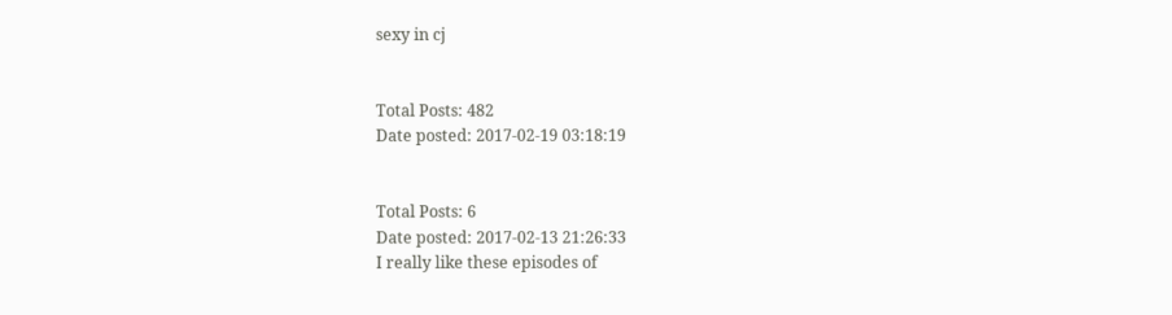sexy in cj


Total Posts: 482
Date posted: 2017-02-19 03:18:19


Total Posts: 6
Date posted: 2017-02-13 21:26:33
I really like these episodes of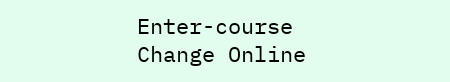Enter-course
Change Online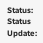Status: Status Update: